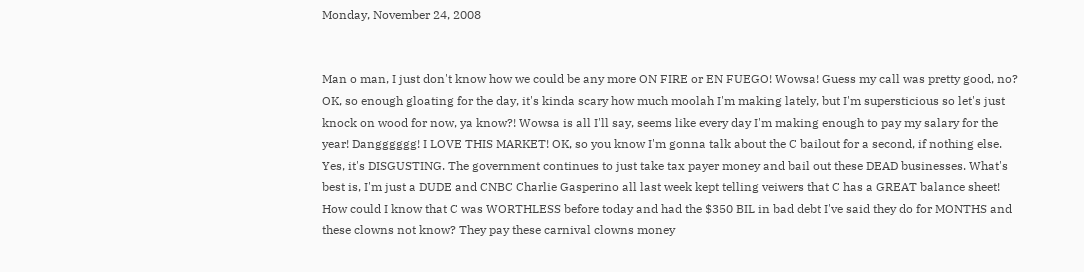Monday, November 24, 2008


Man o man, I just don't know how we could be any more ON FIRE or EN FUEGO! Wowsa! Guess my call was pretty good, no?
OK, so enough gloating for the day, it's kinda scary how much moolah I'm making lately, but I'm supersticious so let's just knock on wood for now, ya know?! Wowsa is all I'll say, seems like every day I'm making enough to pay my salary for the year! Dangggggg! I LOVE THIS MARKET! OK, so you know I'm gonna talk about the C bailout for a second, if nothing else. Yes, it's DISGUSTING. The government continues to just take tax payer money and bail out these DEAD businesses. What's best is, I'm just a DUDE and CNBC Charlie Gasperino all last week kept telling veiwers that C has a GREAT balance sheet! How could I know that C was WORTHLESS before today and had the $350 BIL in bad debt I've said they do for MONTHS and these clowns not know? They pay these carnival clowns money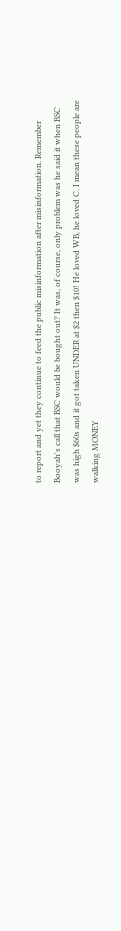to report and yet they continue to feed the public misinformation after misinformation. Remember Booyah's call that BSC would be bought out? It was, of course, only problem was he said it when BSC was high $60s and it got taken UNDER at $2 then $10! He loved WB, he loved C. I mean these people are walking MONEY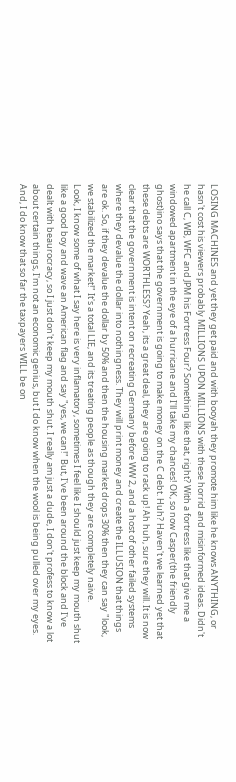LOSING MACHINES and yet they get paid and with booyah they promote him like he knows ANYTHING, or hasn't cost his viewers probably MILLIONS UPON MILLIONS with these horrid and misinformed ideas. Didn't he call C, WB, WFC and JPM his Fortress Four? Something like that, right? With a fortress like that give me a windowed apartment in the eye of a hurricane and I'll take my chances! OK, so now Casper(the friendly ghost)ino says that the government is going to make money on the C debt. Huh? Haven't we learned yet that these debts are WORTHLESS? Yeah, its a great deal, they are going to rack up! Ah huh, sure they will. It is now clear that the government is intent on recreating Germany before WW 2, and a host of other failed systems where they devalue the dollar into nothingness. They will print money and create the ILLUSION that things are ok. So, if they devalue the dollar by 50% and then the housing market drops 30% then they can say "look, we stabilized the market!" It's a total LIE, and its treating people as though they are completely naive.
Look, I know some of what I say here is very inflamatory, sometimes I feel like I should just keep my mouth shut like a good boy and wave an American flag and say "yes, we can!" But, I've been around the block and I've dealt with beaurocracy, so I just don't keep my mouth shut. I really am just a dude, I don't profess to know a lot about certain things, I'm not an economic genius, but I do know when the wool is being pulled over my eyes. And, I do know that so far the taxpayers WILL be on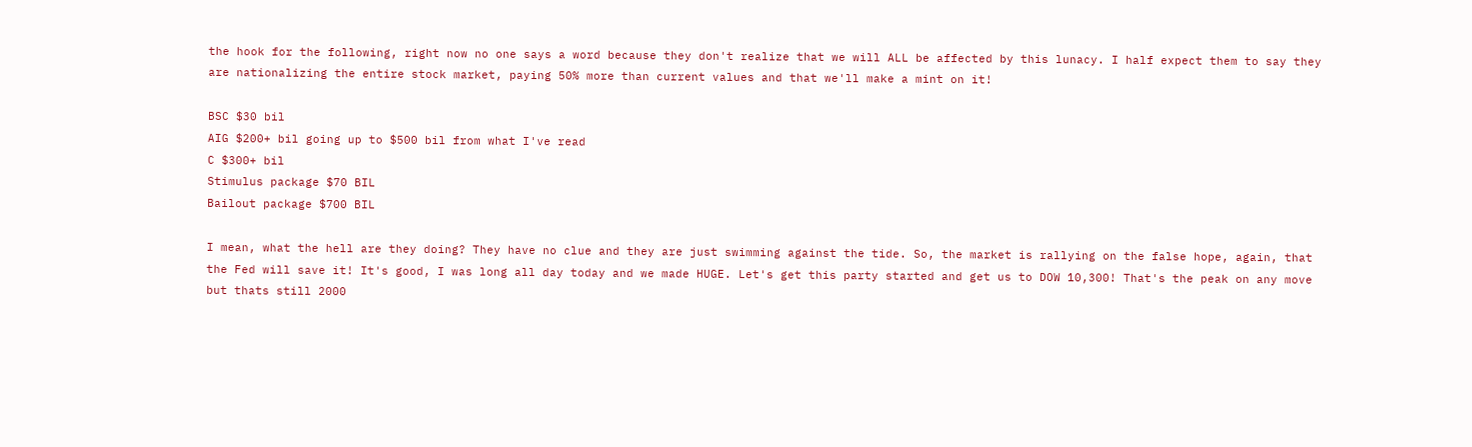the hook for the following, right now no one says a word because they don't realize that we will ALL be affected by this lunacy. I half expect them to say they are nationalizing the entire stock market, paying 50% more than current values and that we'll make a mint on it!

BSC $30 bil
AIG $200+ bil going up to $500 bil from what I've read
C $300+ bil
Stimulus package $70 BIL
Bailout package $700 BIL

I mean, what the hell are they doing? They have no clue and they are just swimming against the tide. So, the market is rallying on the false hope, again, that the Fed will save it! It's good, I was long all day today and we made HUGE. Let's get this party started and get us to DOW 10,300! That's the peak on any move but thats still 2000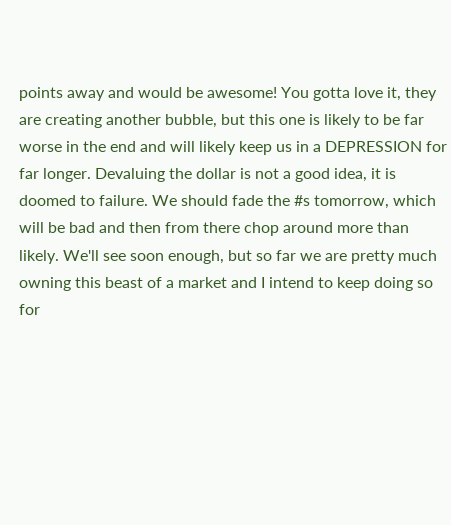points away and would be awesome! You gotta love it, they are creating another bubble, but this one is likely to be far worse in the end and will likely keep us in a DEPRESSION for far longer. Devaluing the dollar is not a good idea, it is doomed to failure. We should fade the #s tomorrow, which will be bad and then from there chop around more than likely. We'll see soon enough, but so far we are pretty much owning this beast of a market and I intend to keep doing so for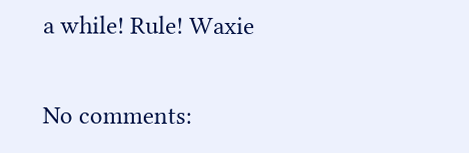a while! Rule! Waxie

No comments: